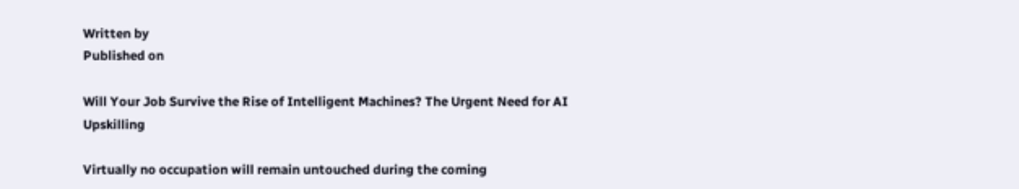Written by
Published on

Will Your Job Survive the Rise of Intelligent Machines? The Urgent Need for AI Upskilling

Virtually no occupation will remain untouched during the coming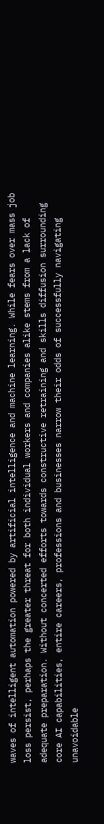waves of intelligent automation powered by artificial intelligence and machine learning. While fears over mass job loss persist, perhaps the greater threat for both individual workers and companies alike stems from a lack of adequate preparation. Without concerted efforts towards constructive retraining and skills diffusion surrounding core AI capabilities, entire careers, professions and businesses narrow their odds of successfully navigating unavoidable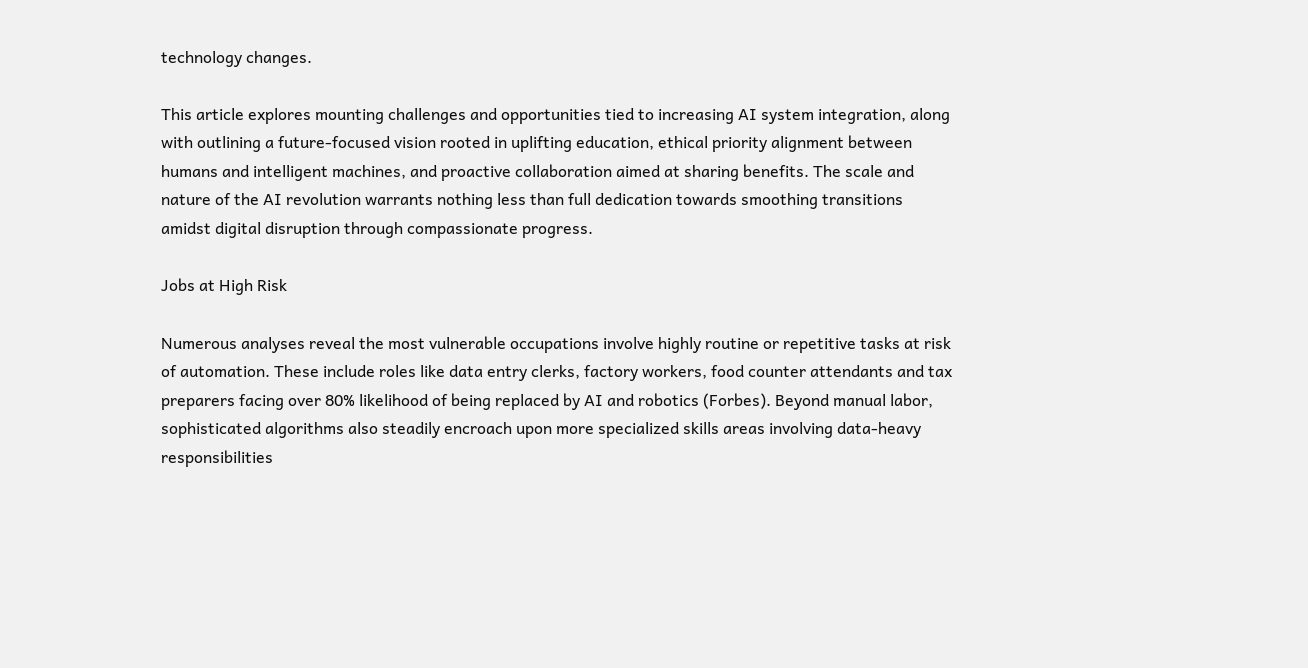technology changes.

This article explores mounting challenges and opportunities tied to increasing AI system integration, along with outlining a future-focused vision rooted in uplifting education, ethical priority alignment between humans and intelligent machines, and proactive collaboration aimed at sharing benefits. The scale and nature of the AI revolution warrants nothing less than full dedication towards smoothing transitions amidst digital disruption through compassionate progress.

Jobs at High Risk

Numerous analyses reveal the most vulnerable occupations involve highly routine or repetitive tasks at risk of automation. These include roles like data entry clerks, factory workers, food counter attendants and tax preparers facing over 80% likelihood of being replaced by AI and robotics (Forbes). Beyond manual labor, sophisticated algorithms also steadily encroach upon more specialized skills areas involving data-heavy responsibilities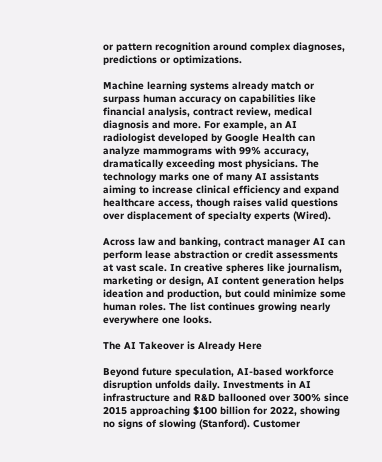or pattern recognition around complex diagnoses, predictions or optimizations.

Machine learning systems already match or surpass human accuracy on capabilities like financial analysis, contract review, medical diagnosis and more. For example, an AI radiologist developed by Google Health can analyze mammograms with 99% accuracy, dramatically exceeding most physicians. The technology marks one of many AI assistants aiming to increase clinical efficiency and expand healthcare access, though raises valid questions over displacement of specialty experts (Wired).

Across law and banking, contract manager AI can perform lease abstraction or credit assessments at vast scale. In creative spheres like journalism, marketing or design, AI content generation helps ideation and production, but could minimize some human roles. The list continues growing nearly everywhere one looks.

The AI Takeover is Already Here

Beyond future speculation, AI-based workforce disruption unfolds daily. Investments in AI infrastructure and R&D ballooned over 300% since 2015 approaching $100 billion for 2022, showing no signs of slowing (Stanford). Customer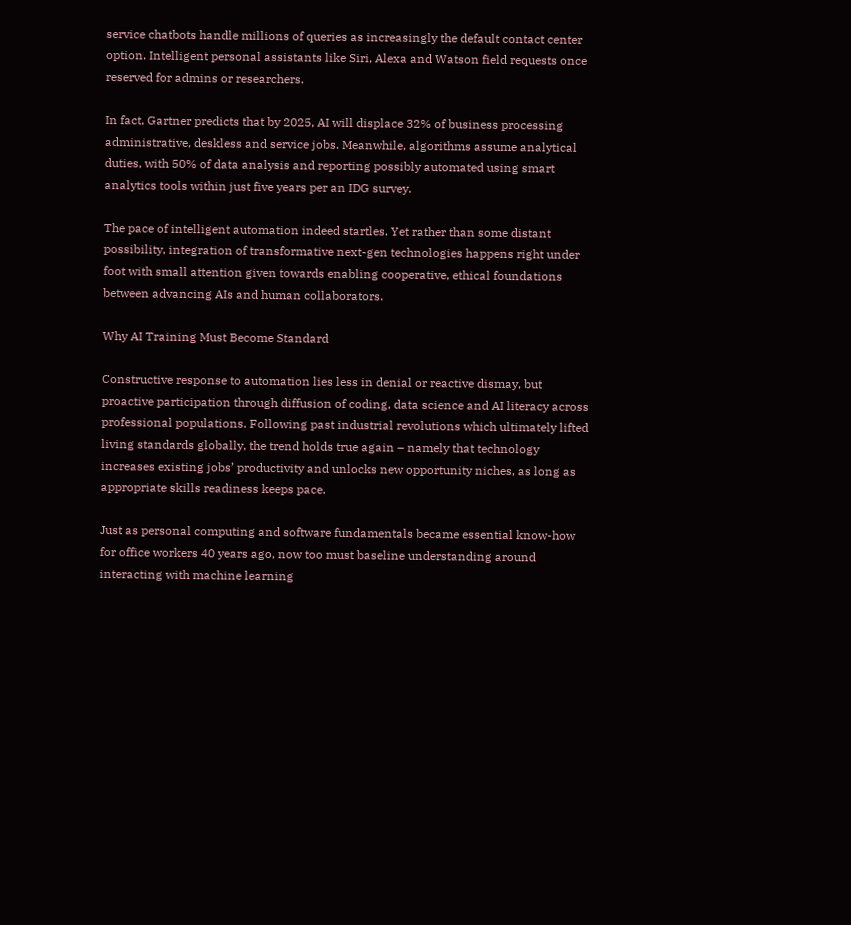service chatbots handle millions of queries as increasingly the default contact center option. Intelligent personal assistants like Siri, Alexa and Watson field requests once reserved for admins or researchers.

In fact, Gartner predicts that by 2025, AI will displace 32% of business processing administrative, deskless and service jobs. Meanwhile, algorithms assume analytical duties, with 50% of data analysis and reporting possibly automated using smart analytics tools within just five years per an IDG survey.

The pace of intelligent automation indeed startles. Yet rather than some distant possibility, integration of transformative next-gen technologies happens right under foot with small attention given towards enabling cooperative, ethical foundations between advancing AIs and human collaborators.

Why AI Training Must Become Standard

Constructive response to automation lies less in denial or reactive dismay, but proactive participation through diffusion of coding, data science and AI literacy across professional populations. Following past industrial revolutions which ultimately lifted living standards globally, the trend holds true again – namely that technology increases existing jobs’ productivity and unlocks new opportunity niches, as long as appropriate skills readiness keeps pace.

Just as personal computing and software fundamentals became essential know-how for office workers 40 years ago, now too must baseline understanding around interacting with machine learning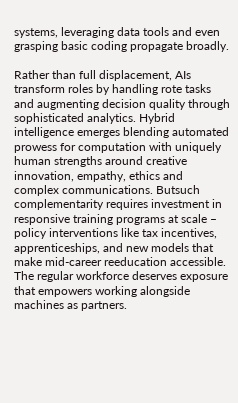systems, leveraging data tools and even grasping basic coding propagate broadly.

Rather than full displacement, AIs transform roles by handling rote tasks and augmenting decision quality through sophisticated analytics. Hybrid intelligence emerges blending automated prowess for computation with uniquely human strengths around creative innovation, empathy, ethics and complex communications. Butsuch complementarity requires investment in responsive training programs at scale – policy interventions like tax incentives, apprenticeships, and new models that make mid-career reeducation accessible. The regular workforce deserves exposure that empowers working alongside machines as partners.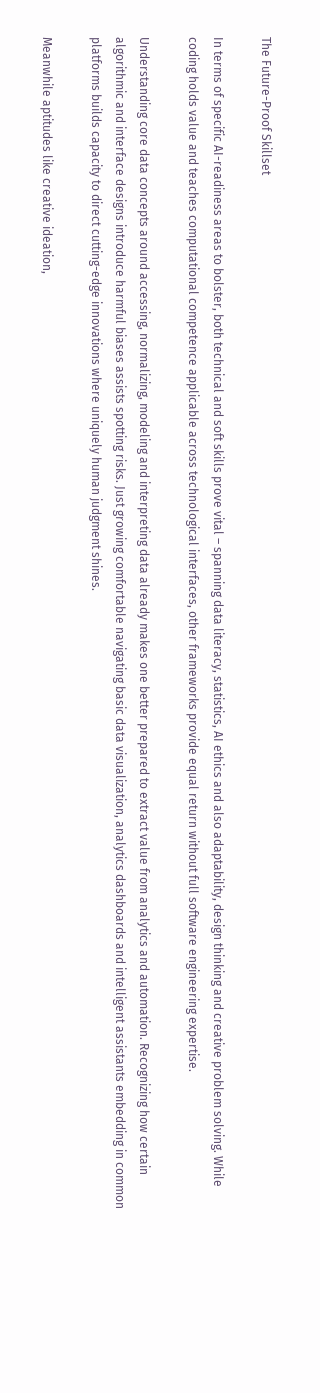The Future-Proof Skillset

In terms of specific AI-readiness areas to bolster, both technical and soft skills prove vital – spanning data literacy, statistics, AI ethics and also adaptability, design thinking and creative problem solving. While coding holds value and teaches computational competence applicable across technological interfaces, other frameworks provide equal return without full software engineering expertise.

Understanding core data concepts around accessing, normalizing, modeling and interpreting data already makes one better prepared to extract value from analytics and automation. Recognizing how certain algorithmic and interface designs introduce harmful biases assists spotting risks. Just growing comfortable navigating basic data visualization, analytics dashboards and intelligent assistants embedding in common platforms builds capacity to direct cutting-edge innovations where uniquely human judgment shines.

Meanwhile aptitudes like creative ideation,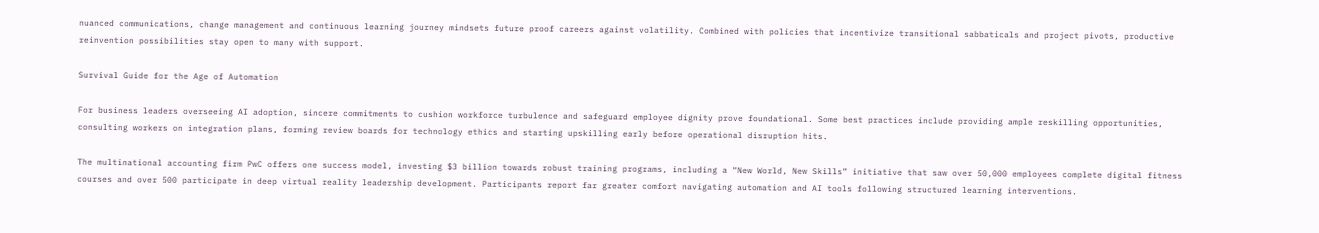nuanced communications, change management and continuous learning journey mindsets future proof careers against volatility. Combined with policies that incentivize transitional sabbaticals and project pivots, productive reinvention possibilities stay open to many with support.

Survival Guide for the Age of Automation

For business leaders overseeing AI adoption, sincere commitments to cushion workforce turbulence and safeguard employee dignity prove foundational. Some best practices include providing ample reskilling opportunities, consulting workers on integration plans, forming review boards for technology ethics and starting upskilling early before operational disruption hits.

The multinational accounting firm PwC offers one success model, investing $3 billion towards robust training programs, including a “New World, New Skills” initiative that saw over 50,000 employees complete digital fitness courses and over 500 participate in deep virtual reality leadership development. Participants report far greater comfort navigating automation and AI tools following structured learning interventions.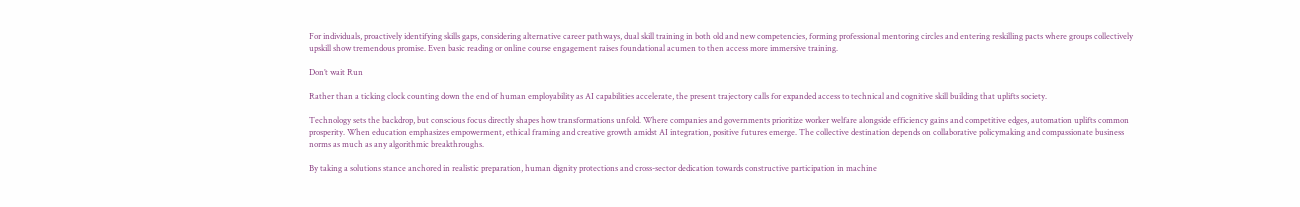For individuals, proactively identifying skills gaps, considering alternative career pathways, dual skill training in both old and new competencies, forming professional mentoring circles and entering reskilling pacts where groups collectively upskill show tremendous promise. Even basic reading or online course engagement raises foundational acumen to then access more immersive training.

Don’t wait Run

Rather than a ticking clock counting down the end of human employability as AI capabilities accelerate, the present trajectory calls for expanded access to technical and cognitive skill building that uplifts society.

Technology sets the backdrop, but conscious focus directly shapes how transformations unfold. Where companies and governments prioritize worker welfare alongside efficiency gains and competitive edges, automation uplifts common prosperity. When education emphasizes empowerment, ethical framing and creative growth amidst AI integration, positive futures emerge. The collective destination depends on collaborative policymaking and compassionate business norms as much as any algorithmic breakthroughs.

By taking a solutions stance anchored in realistic preparation, human dignity protections and cross-sector dedication towards constructive participation in machine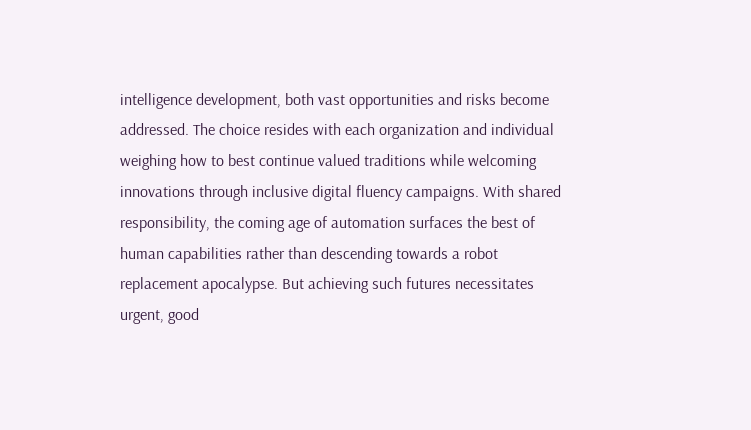intelligence development, both vast opportunities and risks become addressed. The choice resides with each organization and individual weighing how to best continue valued traditions while welcoming innovations through inclusive digital fluency campaigns. With shared responsibility, the coming age of automation surfaces the best of human capabilities rather than descending towards a robot replacement apocalypse. But achieving such futures necessitates urgent, good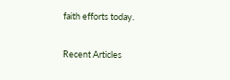faith efforts today.

Recent Articles